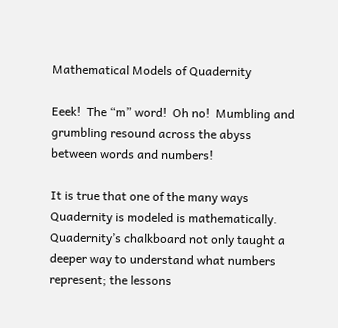Mathematical Models of Quadernity

Eeek!  The “m” word!  Oh no!  Mumbling and grumbling resound across the abyss between words and numbers!

It is true that one of the many ways Quadernity is modeled is mathematically.  Quadernity’s chalkboard not only taught a deeper way to understand what numbers represent; the lessons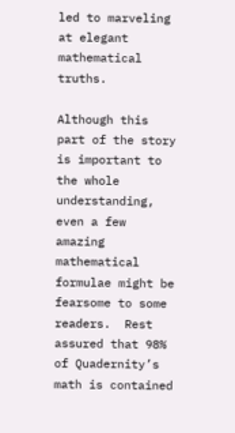led to marveling at elegant mathematical truths.

Although this part of the story is important to the whole understanding, even a few amazing mathematical formulae might be fearsome to some readers.  Rest assured that 98% of Quadernity’s math is contained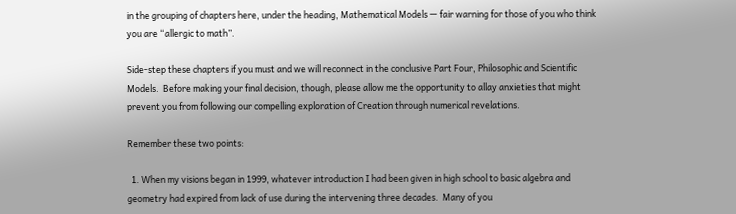in the grouping of chapters here, under the heading, Mathematical Models — fair warning for those of you who think you are “allergic to math”.

Side-step these chapters if you must and we will reconnect in the conclusive Part Four, Philosophic and Scientific Models.  Before making your final decision, though, please allow me the opportunity to allay anxieties that might prevent you from following our compelling exploration of Creation through numerical revelations.

Remember these two points:

  1. When my visions began in 1999, whatever introduction I had been given in high school to basic algebra and geometry had expired from lack of use during the intervening three decades.  Many of you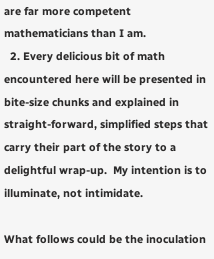are far more competent mathematicians than I am.
  2. Every delicious bit of math encountered here will be presented in bite-size chunks and explained in straight-forward, simplified steps that carry their part of the story to a delightful wrap-up.  My intention is to illuminate, not intimidate.

What follows could be the inoculation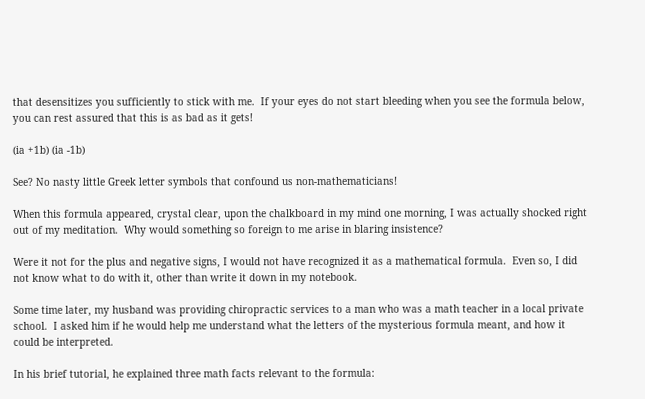that desensitizes you sufficiently to stick with me.  If your eyes do not start bleeding when you see the formula below, you can rest assured that this is as bad as it gets!

(ia +1b) (ia -1b)

See? No nasty little Greek letter symbols that confound us non-mathematicians!

When this formula appeared, crystal clear, upon the chalkboard in my mind one morning, I was actually shocked right out of my meditation.  Why would something so foreign to me arise in blaring insistence?

Were it not for the plus and negative signs, I would not have recognized it as a mathematical formula.  Even so, I did not know what to do with it, other than write it down in my notebook.

Some time later, my husband was providing chiropractic services to a man who was a math teacher in a local private school.  I asked him if he would help me understand what the letters of the mysterious formula meant, and how it could be interpreted.

In his brief tutorial, he explained three math facts relevant to the formula: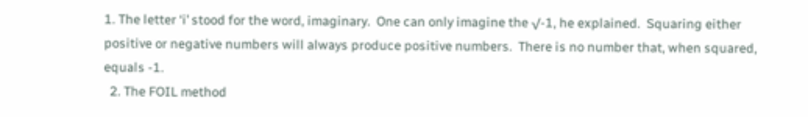1. The letter ‘i’ stood for the word, imaginary.  One can only imagine the √-1, he explained.  Squaring either positive or negative numbers will always produce positive numbers.  There is no number that, when squared, equals -1.
  2. The FOIL method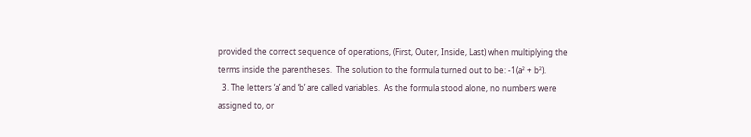provided the correct sequence of operations, (First, Outer, Inside, Last) when multiplying the terms inside the parentheses.  The solution to the formula turned out to be: -1(a² + b²).
  3. The letters ‘a’ and ‘b’ are called variables.  As the formula stood alone, no numbers were assigned to, or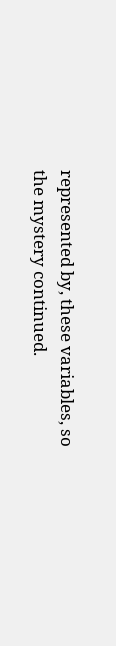represented by, these variables, so the mystery continued.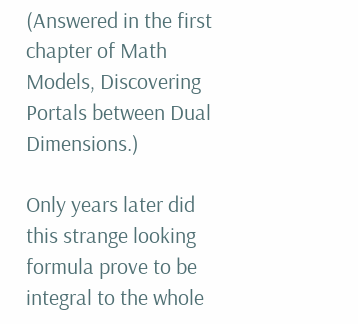(Answered in the first chapter of Math Models, Discovering Portals between Dual Dimensions.)

Only years later did this strange looking formula prove to be integral to the whole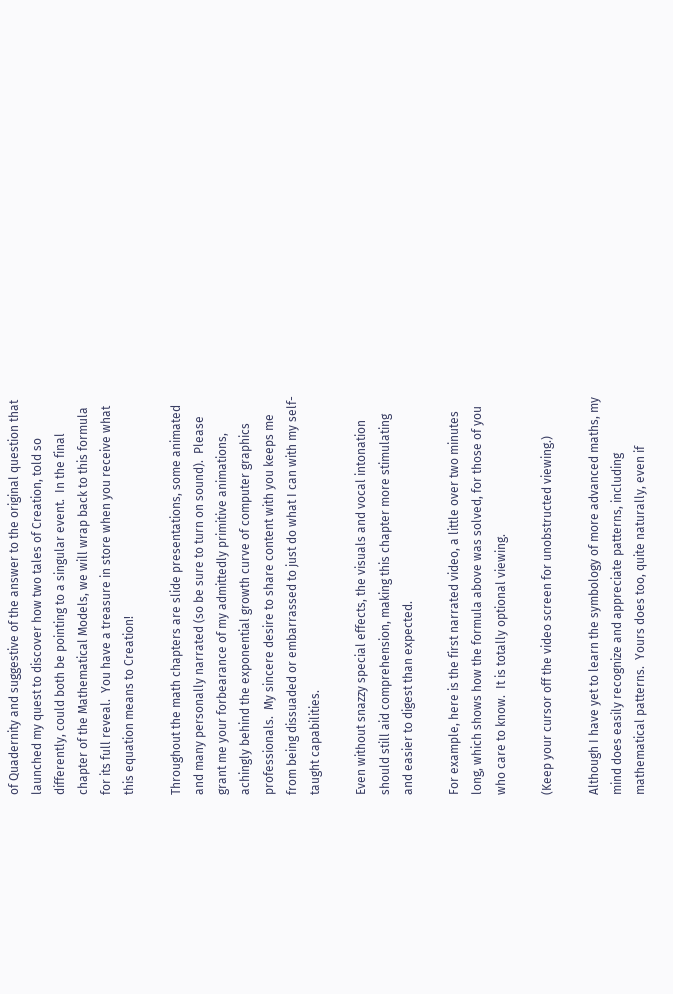of Quadernity and suggestive of the answer to the original question that launched my quest to discover how two tales of Creation, told so differently, could both be pointing to a singular event.  In the final chapter of the Mathematical Models, we will wrap back to this formula for its full reveal.  You have a treasure in store when you receive what this equation means to Creation!

Throughout the math chapters are slide presentations, some animated and many personally narrated (so be sure to turn on sound).  Please grant me your forbearance of my admittedly primitive animations, achingly behind the exponential growth curve of computer graphics professionals.  My sincere desire to share content with you keeps me from being dissuaded or embarrassed to just do what I can with my self-taught capabilities.

Even without snazzy special effects, the visuals and vocal intonation should still aid comprehension, making this chapter more stimulating and easier to digest than expected.

For example, here is the first narrated video, a little over two minutes long, which shows how the formula above was solved, for those of you who care to know.  It is totally optional viewing.

(Keep your cursor off the video screen for unobstructed viewing.)

Although I have yet to learn the symbology of more advanced maths, my mind does easily recognize and appreciate patterns, including mathematical patterns.  Yours does too, quite naturally, even if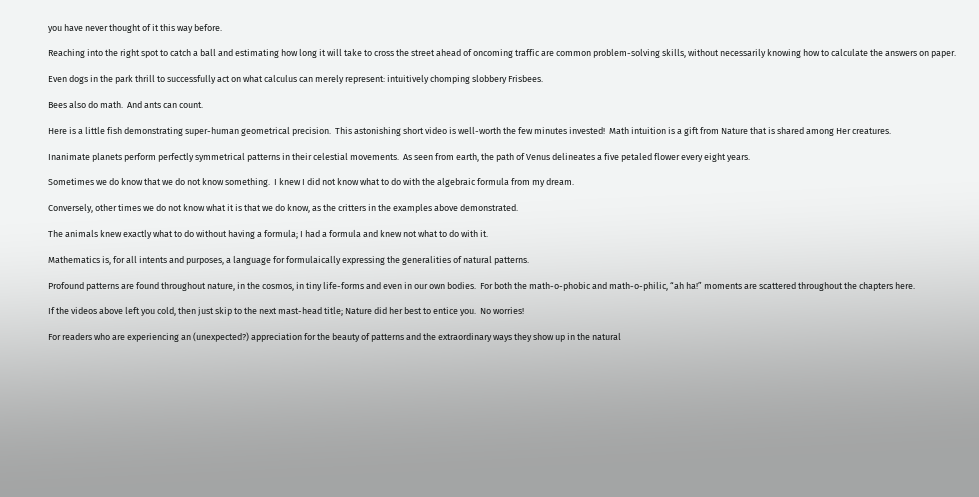you have never thought of it this way before.

Reaching into the right spot to catch a ball and estimating how long it will take to cross the street ahead of oncoming traffic are common problem-solving skills, without necessarily knowing how to calculate the answers on paper.

Even dogs in the park thrill to successfully act on what calculus can merely represent: intuitively chomping slobbery Frisbees.

Bees also do math.  And ants can count.

Here is a little fish demonstrating super-human geometrical precision.  This astonishing short video is well-worth the few minutes invested!  Math intuition is a gift from Nature that is shared among Her creatures.

Inanimate planets perform perfectly symmetrical patterns in their celestial movements.  As seen from earth, the path of Venus delineates a five petaled flower every eight years.

Sometimes we do know that we do not know something.  I knew I did not know what to do with the algebraic formula from my dream.

Conversely, other times we do not know what it is that we do know, as the critters in the examples above demonstrated.

The animals knew exactly what to do without having a formula; I had a formula and knew not what to do with it.

Mathematics is, for all intents and purposes, a language for formulaically expressing the generalities of natural patterns.

Profound patterns are found throughout nature, in the cosmos, in tiny life-forms and even in our own bodies.  For both the math-o-phobic and math-o-philic, “ah ha!” moments are scattered throughout the chapters here.

If the videos above left you cold, then just skip to the next mast-head title; Nature did her best to entice you.  No worries!

For readers who are experiencing an (unexpected?) appreciation for the beauty of patterns and the extraordinary ways they show up in the natural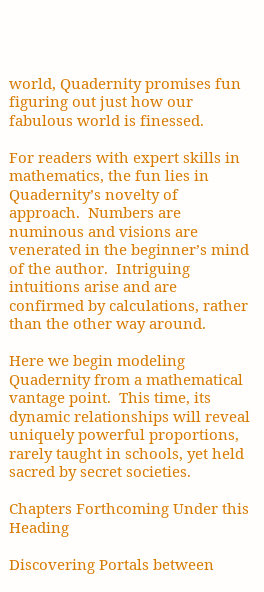world, Quadernity promises fun figuring out just how our fabulous world is finessed.

For readers with expert skills in mathematics, the fun lies in Quadernity’s novelty of approach.  Numbers are numinous and visions are venerated in the beginner’s mind of the author.  Intriguing intuitions arise and are confirmed by calculations, rather than the other way around.

Here we begin modeling Quadernity from a mathematical vantage point.  This time, its dynamic relationships will reveal uniquely powerful proportions, rarely taught in schools, yet held sacred by secret societies.

Chapters Forthcoming Under this Heading

Discovering Portals between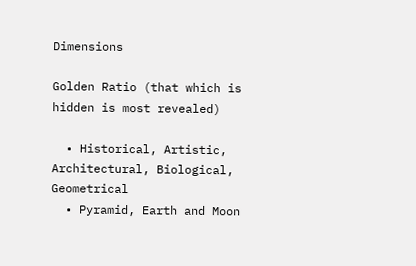Dimensions

Golden Ratio (that which is hidden is most revealed)

  • Historical, Artistic, Architectural, Biological, Geometrical
  • Pyramid, Earth and Moon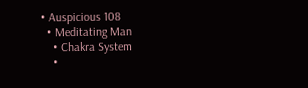• Auspicious 108
  • Meditating Man
    • Chakra System
    •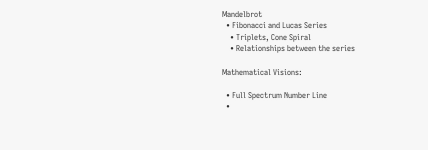Mandelbrot
  • Fibonacci and Lucas Series
    • Triplets, Cone Spiral
    • Relationships between the series

Mathematical Visions:

  • Full Spectrum Number Line
  •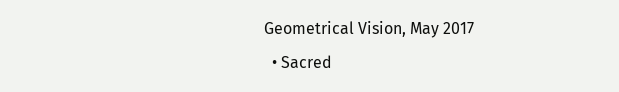Geometrical Vision, May 2017
  • Sacred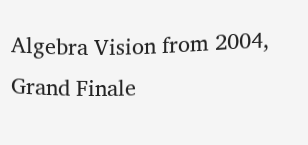Algebra Vision from 2004, Grand Finale